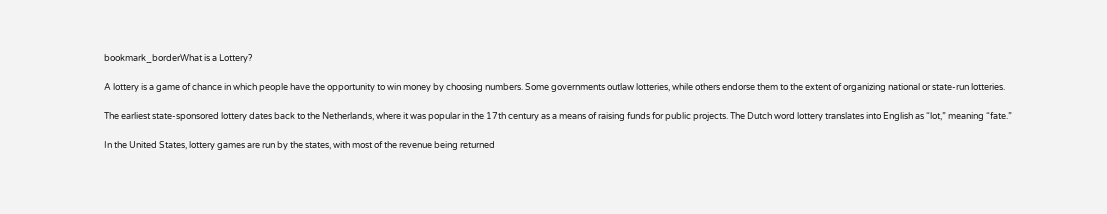bookmark_borderWhat is a Lottery?

A lottery is a game of chance in which people have the opportunity to win money by choosing numbers. Some governments outlaw lotteries, while others endorse them to the extent of organizing national or state-run lotteries.

The earliest state-sponsored lottery dates back to the Netherlands, where it was popular in the 17th century as a means of raising funds for public projects. The Dutch word lottery translates into English as “lot,” meaning “fate.”

In the United States, lottery games are run by the states, with most of the revenue being returned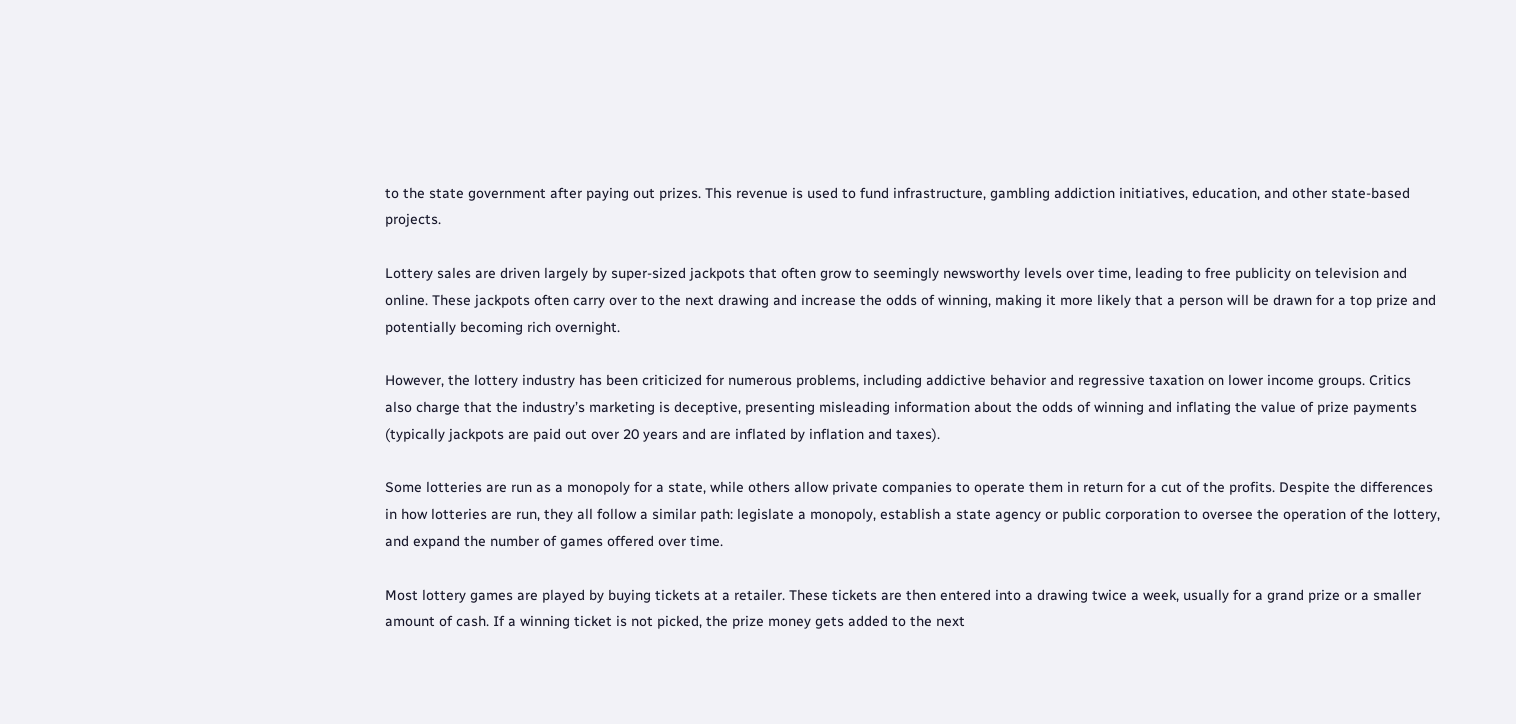to the state government after paying out prizes. This revenue is used to fund infrastructure, gambling addiction initiatives, education, and other state-based projects.

Lottery sales are driven largely by super-sized jackpots that often grow to seemingly newsworthy levels over time, leading to free publicity on television and online. These jackpots often carry over to the next drawing and increase the odds of winning, making it more likely that a person will be drawn for a top prize and potentially becoming rich overnight.

However, the lottery industry has been criticized for numerous problems, including addictive behavior and regressive taxation on lower income groups. Critics also charge that the industry’s marketing is deceptive, presenting misleading information about the odds of winning and inflating the value of prize payments (typically jackpots are paid out over 20 years and are inflated by inflation and taxes).

Some lotteries are run as a monopoly for a state, while others allow private companies to operate them in return for a cut of the profits. Despite the differences in how lotteries are run, they all follow a similar path: legislate a monopoly, establish a state agency or public corporation to oversee the operation of the lottery, and expand the number of games offered over time.

Most lottery games are played by buying tickets at a retailer. These tickets are then entered into a drawing twice a week, usually for a grand prize or a smaller amount of cash. If a winning ticket is not picked, the prize money gets added to the next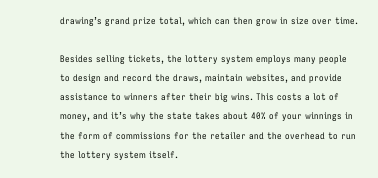drawing’s grand prize total, which can then grow in size over time.

Besides selling tickets, the lottery system employs many people to design and record the draws, maintain websites, and provide assistance to winners after their big wins. This costs a lot of money, and it’s why the state takes about 40% of your winnings in the form of commissions for the retailer and the overhead to run the lottery system itself.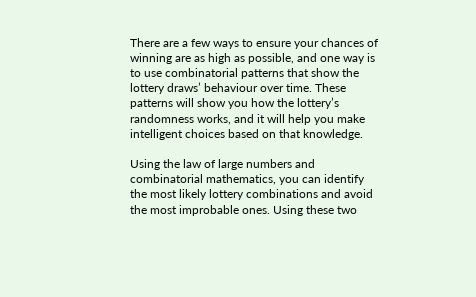There are a few ways to ensure your chances of winning are as high as possible, and one way is to use combinatorial patterns that show the lottery draws’ behaviour over time. These patterns will show you how the lottery’s randomness works, and it will help you make intelligent choices based on that knowledge.

Using the law of large numbers and combinatorial mathematics, you can identify the most likely lottery combinations and avoid the most improbable ones. Using these two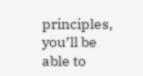principles, you’ll be able to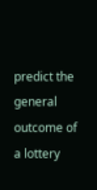predict the general outcome of a lottery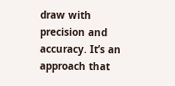draw with precision and accuracy. It’s an approach that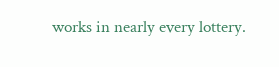works in nearly every lottery.